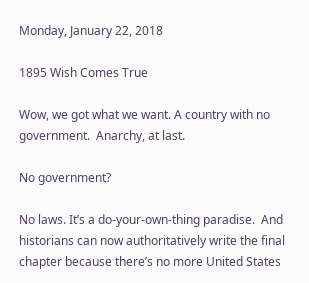Monday, January 22, 2018

1895 Wish Comes True

Wow, we got what we want. A country with no government.  Anarchy, at last.

No government?

No laws. It’s a do-your-own-thing paradise.  And historians can now authoritatively write the final chapter because there’s no more United States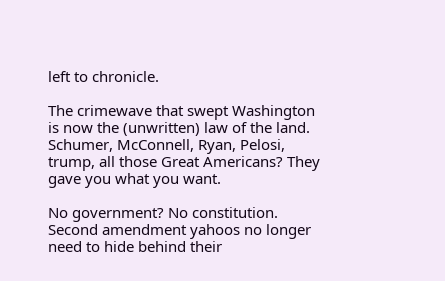left to chronicle.

The crimewave that swept Washington is now the (unwritten) law of the land. Schumer, McConnell, Ryan, Pelosi, trump, all those Great Americans? They gave you what you want.

No government? No constitution.  Second amendment yahoos no longer need to hide behind their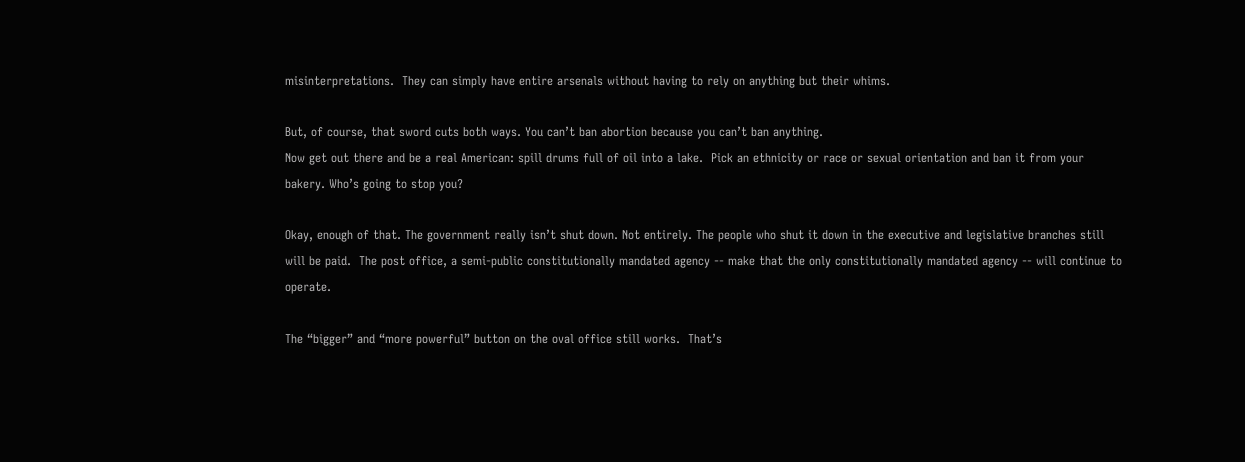misinterpretations.  They can simply have entire arsenals without having to rely on anything but their whims.

But, of course, that sword cuts both ways. You can’t ban abortion because you can’t ban anything.
Now get out there and be a real American: spill drums full of oil into a lake.  Pick an ethnicity or race or sexual orientation and ban it from your bakery. Who’s going to stop you?

Okay, enough of that. The government really isn’t shut down. Not entirely. The people who shut it down in the executive and legislative branches still will be paid.  The post office, a semi-public constitutionally mandated agency -- make that the only constitutionally mandated agency -- will continue to operate.

The “bigger” and “more powerful” button on the oval office still works.  That’s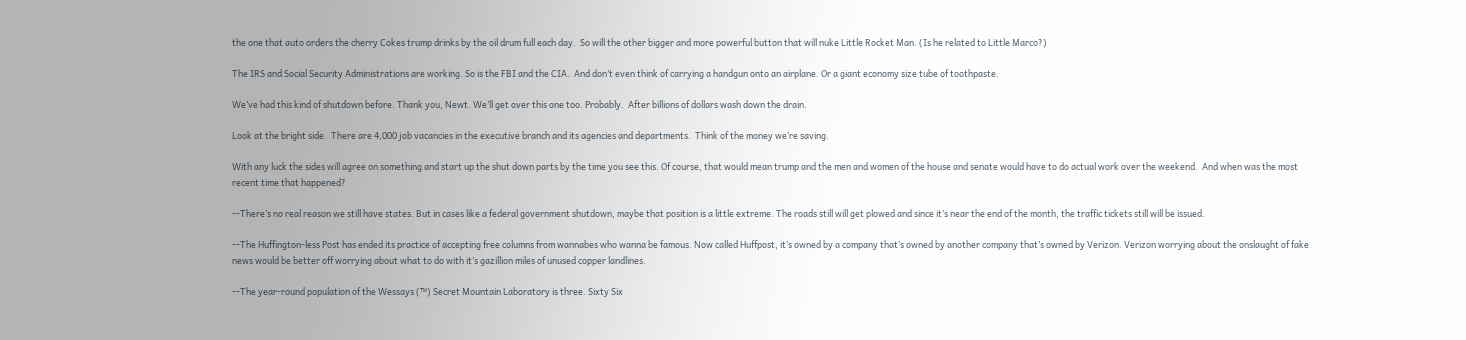the one that auto orders the cherry Cokes trump drinks by the oil drum full each day.  So will the other bigger and more powerful button that will nuke Little Rocket Man. (Is he related to Little Marco?)

The IRS and Social Security Administrations are working. So is the FBI and the CIA.  And don’t even think of carrying a handgun onto an airplane. Or a giant economy size tube of toothpaste.

We’ve had this kind of shutdown before. Thank you, Newt. We’ll get over this one too. Probably.  After billions of dollars wash down the drain.

Look at the bright side.  There are 4,000 job vacancies in the executive branch and its agencies and departments.  Think of the money we’re saving.

With any luck the sides will agree on something and start up the shut down parts by the time you see this. Of course, that would mean trump and the men and women of the house and senate would have to do actual work over the weekend.  And when was the most recent time that happened?

--There’s no real reason we still have states. But in cases like a federal government shutdown, maybe that position is a little extreme. The roads still will get plowed and since it’s near the end of the month, the traffic tickets still will be issued.

--The Huffington-less Post has ended its practice of accepting free columns from wannabes who wanna be famous. Now called Huffpost, it’s owned by a company that’s owned by another company that’s owned by Verizon. Verizon worrying about the onslaught of fake news would be better off worrying about what to do with it’s gazillion miles of unused copper landlines.

--The year-round population of the Wessays (™) Secret Mountain Laboratory is three. Sixty Six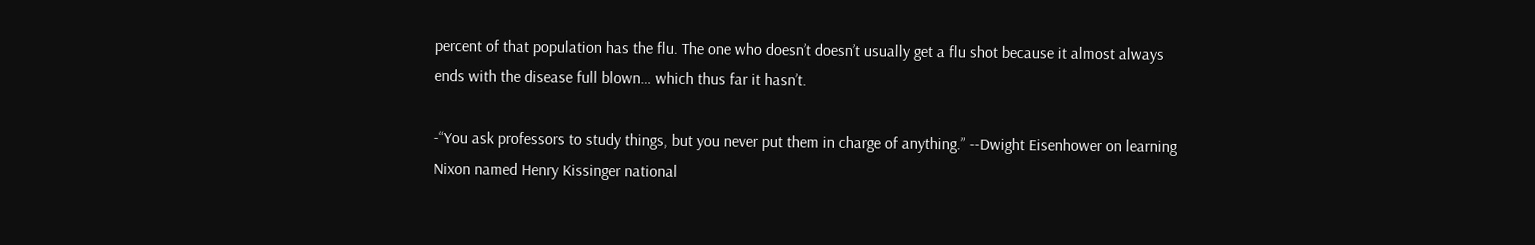percent of that population has the flu. The one who doesn’t doesn’t usually get a flu shot because it almost always ends with the disease full blown… which thus far it hasn’t.

-“You ask professors to study things, but you never put them in charge of anything.” --Dwight Eisenhower on learning Nixon named Henry Kissinger national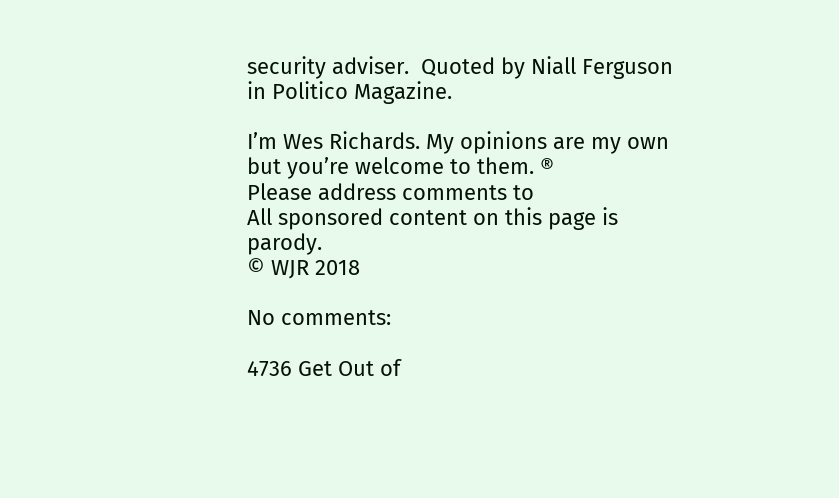security adviser.  Quoted by Niall Ferguson in Politico Magazine.

I’m Wes Richards. My opinions are my own but you’re welcome to them. ®
Please address comments to
All sponsored content on this page is parody.
© WJR 2018

No comments:

4736 Get Out of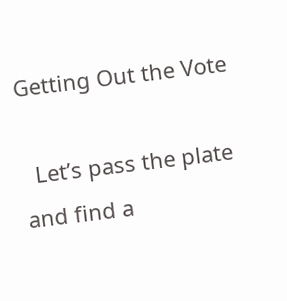Getting Out the Vote

  Let’s pass the plate and find a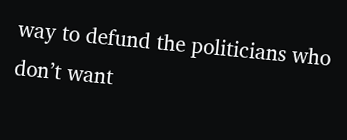way to defund the politicians who don’t want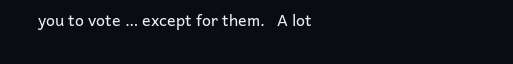you to vote … except for them.   A lot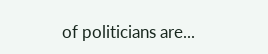of politicians are...